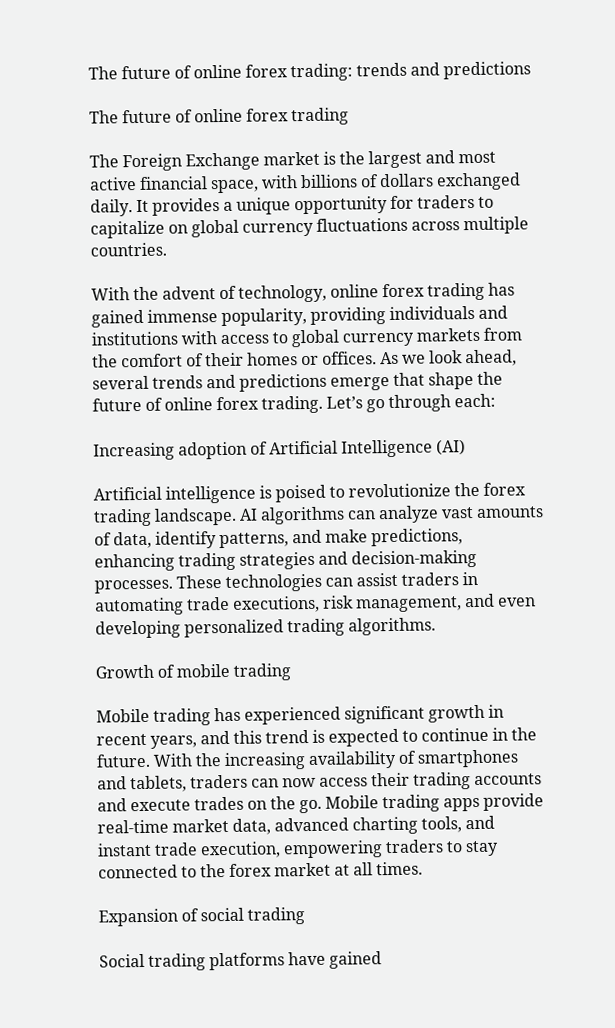The future of online forex trading: trends and predictions

The future of online forex trading

The Foreign Exchange market is the largest and most active financial space, with billions of dollars exchanged daily. It provides a unique opportunity for traders to capitalize on global currency fluctuations across multiple countries.

With the advent of technology, online forex trading has gained immense popularity, providing individuals and institutions with access to global currency markets from the comfort of their homes or offices. As we look ahead, several trends and predictions emerge that shape the future of online forex trading. Let’s go through each:

Increasing adoption of Artificial Intelligence (AI)

Artificial intelligence is poised to revolutionize the forex trading landscape. AI algorithms can analyze vast amounts of data, identify patterns, and make predictions, enhancing trading strategies and decision-making processes. These technologies can assist traders in automating trade executions, risk management, and even developing personalized trading algorithms.

Growth of mobile trading

Mobile trading has experienced significant growth in recent years, and this trend is expected to continue in the future. With the increasing availability of smartphones and tablets, traders can now access their trading accounts and execute trades on the go. Mobile trading apps provide real-time market data, advanced charting tools, and instant trade execution, empowering traders to stay connected to the forex market at all times.

Expansion of social trading

Social trading platforms have gained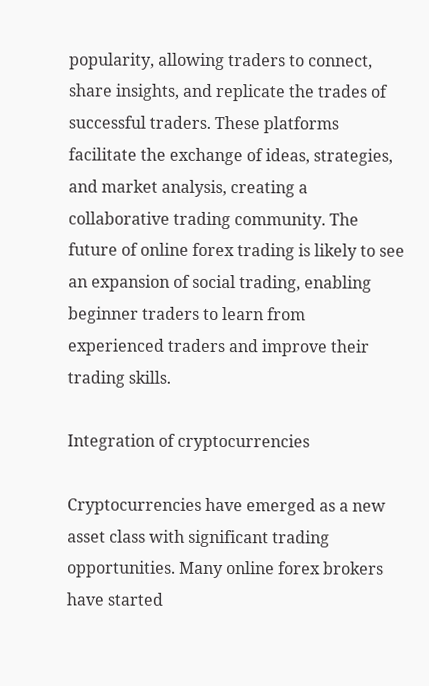popularity, allowing traders to connect, share insights, and replicate the trades of successful traders. These platforms facilitate the exchange of ideas, strategies, and market analysis, creating a collaborative trading community. The future of online forex trading is likely to see an expansion of social trading, enabling beginner traders to learn from experienced traders and improve their trading skills.

Integration of cryptocurrencies

Cryptocurrencies have emerged as a new asset class with significant trading opportunities. Many online forex brokers have started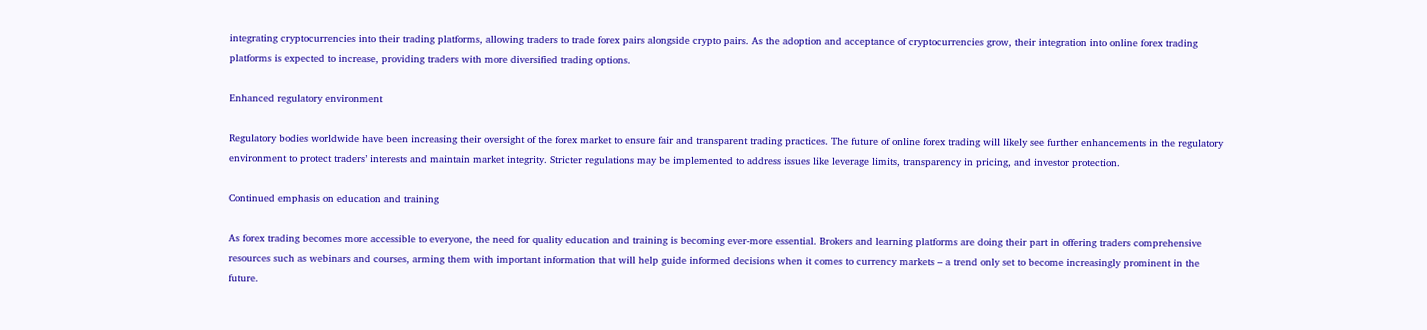integrating cryptocurrencies into their trading platforms, allowing traders to trade forex pairs alongside crypto pairs. As the adoption and acceptance of cryptocurrencies grow, their integration into online forex trading platforms is expected to increase, providing traders with more diversified trading options.

Enhanced regulatory environment

Regulatory bodies worldwide have been increasing their oversight of the forex market to ensure fair and transparent trading practices. The future of online forex trading will likely see further enhancements in the regulatory environment to protect traders’ interests and maintain market integrity. Stricter regulations may be implemented to address issues like leverage limits, transparency in pricing, and investor protection.

Continued emphasis on education and training

As forex trading becomes more accessible to everyone, the need for quality education and training is becoming ever-more essential. Brokers and learning platforms are doing their part in offering traders comprehensive resources such as webinars and courses, arming them with important information that will help guide informed decisions when it comes to currency markets – a trend only set to become increasingly prominent in the future.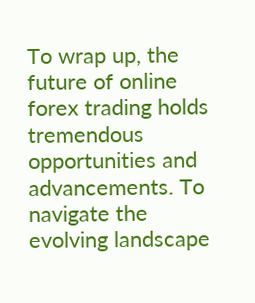To wrap up, the future of online forex trading holds tremendous opportunities and advancements. To navigate the evolving landscape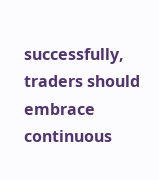successfully, traders should embrace continuous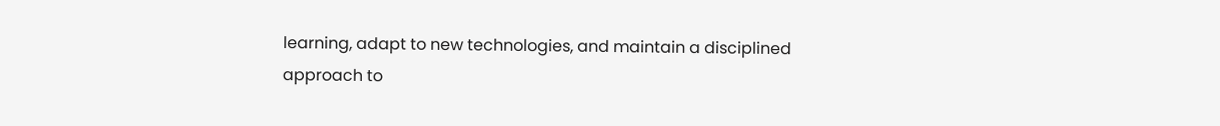learning, adapt to new technologies, and maintain a disciplined approach to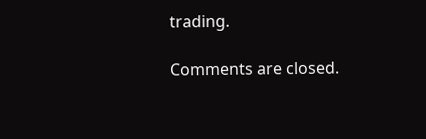trading.

Comments are closed.